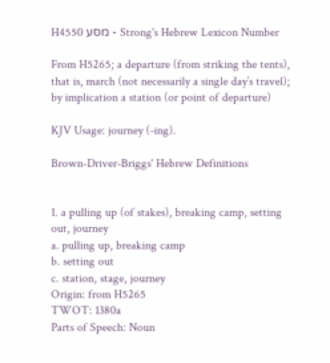H4550 מסּע - Strong's Hebrew Lexicon Number

From H5265; a departure (from striking the tents), that is, march (not necessarily a single day’s travel); by implication a station (or point of departure)

KJV Usage: journey (-ing).

Brown-Driver-Briggs' Hebrew Definitions


1. a pulling up (of stakes), breaking camp, setting out, journey
a. pulling up, breaking camp
b. setting out
c. station, stage, journey
Origin: from H5265
TWOT: 1380a
Parts of Speech: Noun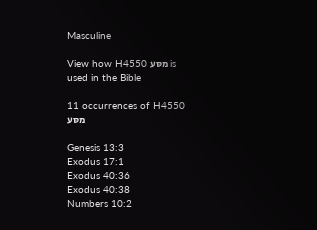Masculine

View how H4550 מסּע is used in the Bible

11 occurrences of H4550 מסּע

Genesis 13:3
Exodus 17:1
Exodus 40:36
Exodus 40:38
Numbers 10:2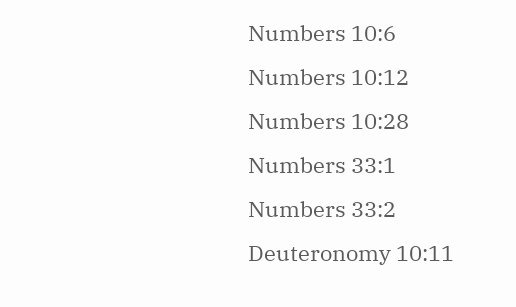Numbers 10:6
Numbers 10:12
Numbers 10:28
Numbers 33:1
Numbers 33:2
Deuteronomy 10:11